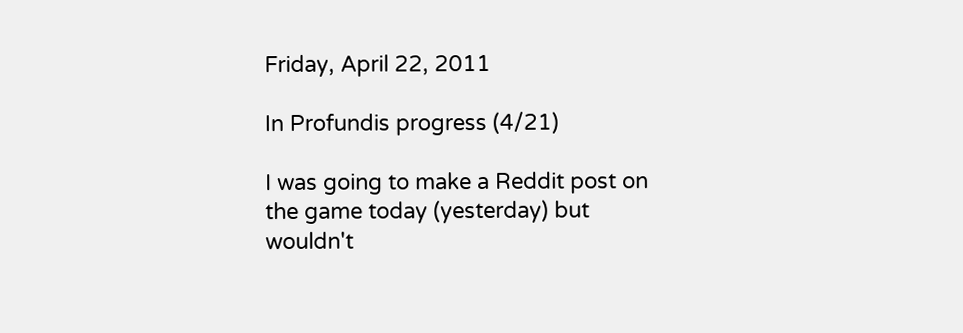Friday, April 22, 2011

In Profundis progress (4/21)

I was going to make a Reddit post on the game today (yesterday) but wouldn't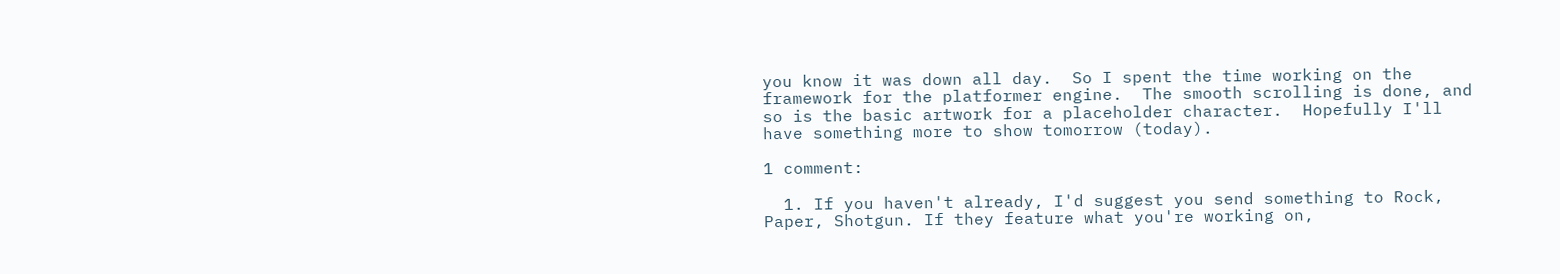you know it was down all day.  So I spent the time working on the framework for the platformer engine.  The smooth scrolling is done, and so is the basic artwork for a placeholder character.  Hopefully I'll have something more to show tomorrow (today).

1 comment:

  1. If you haven't already, I'd suggest you send something to Rock, Paper, Shotgun. If they feature what you're working on,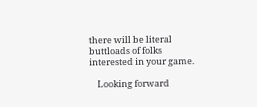there will be literal buttloads of folks interested in your game.

    Looking forward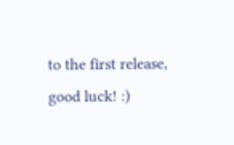to the first release, good luck! :)